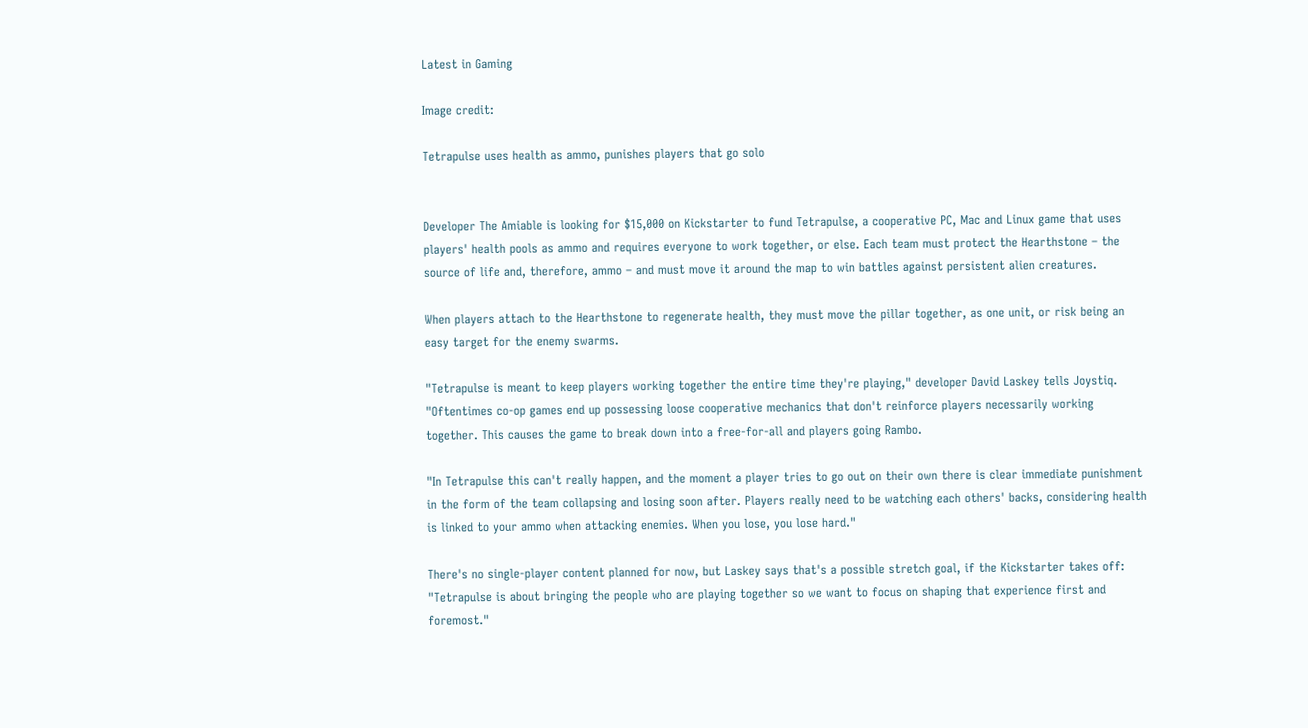Latest in Gaming

Image credit:

Tetrapulse uses health as ammo, punishes players that go solo


Developer The Amiable is looking for $15,000 on Kickstarter to fund Tetrapulse, a cooperative PC, Mac and Linux game that uses players' health pools as ammo and requires everyone to work together, or else. Each team must protect the Hearthstone – the source of life and, therefore, ammo – and must move it around the map to win battles against persistent alien creatures.

When players attach to the Hearthstone to regenerate health, they must move the pillar together, as one unit, or risk being an easy target for the enemy swarms.

"Tetrapulse is meant to keep players working together the entire time they're playing," developer David Laskey tells Joystiq. "Oftentimes co-op games end up possessing loose cooperative mechanics that don't reinforce players necessarily working together. This causes the game to break down into a free-for-all and players going Rambo.

"In Tetrapulse this can't really happen, and the moment a player tries to go out on their own there is clear immediate punishment in the form of the team collapsing and losing soon after. Players really need to be watching each others' backs, considering health is linked to your ammo when attacking enemies. When you lose, you lose hard."

There's no single-player content planned for now, but Laskey says that's a possible stretch goal, if the Kickstarter takes off: "Tetrapulse is about bringing the people who are playing together so we want to focus on shaping that experience first and foremost."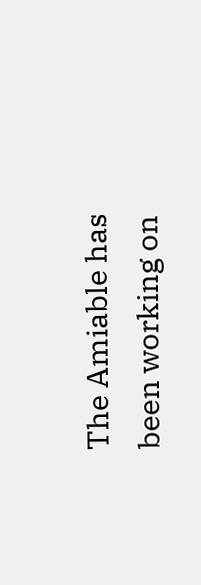The Amiable has been working on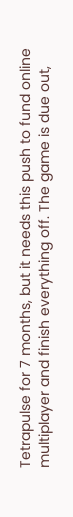Tetrapulse for 7 months, but it needs this push to fund online multiplayer and finish everything off. The game is due out,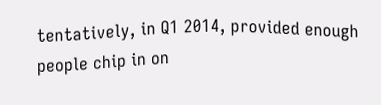tentatively, in Q1 2014, provided enough people chip in on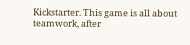Kickstarter. This game is all about teamwork, after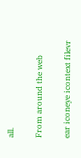all.

From around the web

ear iconeye icontext filevr